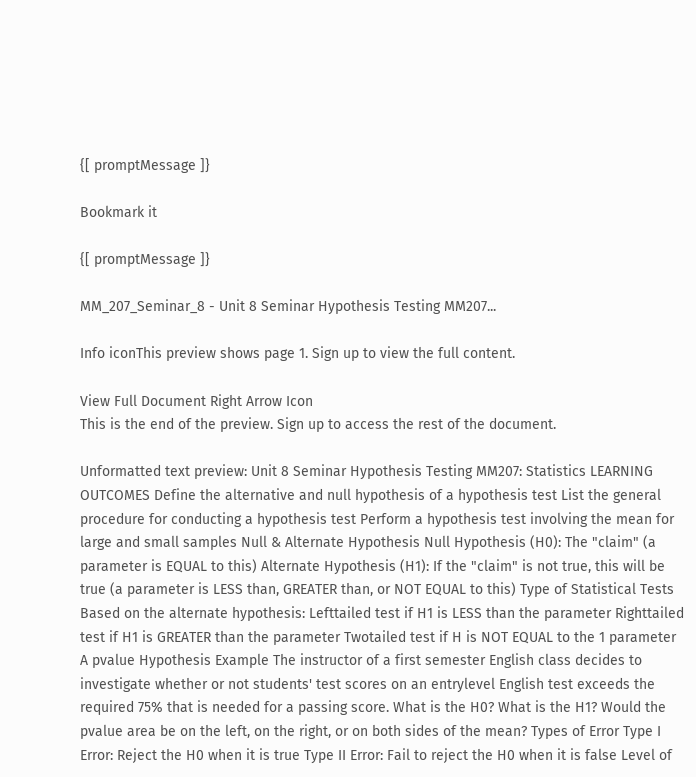{[ promptMessage ]}

Bookmark it

{[ promptMessage ]}

MM_207_Seminar_8 - Unit 8 Seminar Hypothesis Testing MM207...

Info iconThis preview shows page 1. Sign up to view the full content.

View Full Document Right Arrow Icon
This is the end of the preview. Sign up to access the rest of the document.

Unformatted text preview: Unit 8 Seminar Hypothesis Testing MM207: Statistics LEARNING OUTCOMES Define the alternative and null hypothesis of a hypothesis test List the general procedure for conducting a hypothesis test Perform a hypothesis test involving the mean for large and small samples Null & Alternate Hypothesis Null Hypothesis (H0): The "claim" (a parameter is EQUAL to this) Alternate Hypothesis (H1): If the "claim" is not true, this will be true (a parameter is LESS than, GREATER than, or NOT EQUAL to this) Type of Statistical Tests Based on the alternate hypothesis: Lefttailed test if H1 is LESS than the parameter Righttailed test if H1 is GREATER than the parameter Twotailed test if H is NOT EQUAL to the 1 parameter A pvalue Hypothesis Example The instructor of a first semester English class decides to investigate whether or not students' test scores on an entrylevel English test exceeds the required 75% that is needed for a passing score. What is the H0? What is the H1? Would the pvalue area be on the left, on the right, or on both sides of the mean? Types of Error Type I Error: Reject the H0 when it is true Type II Error: Fail to reject the H0 when it is false Level of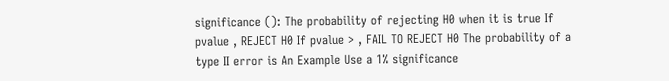significance (): The probability of rejecting H0 when it is true If pvalue , REJECT H0 If pvalue > , FAIL TO REJECT H0 The probability of a type II error is An Example Use a 1% significance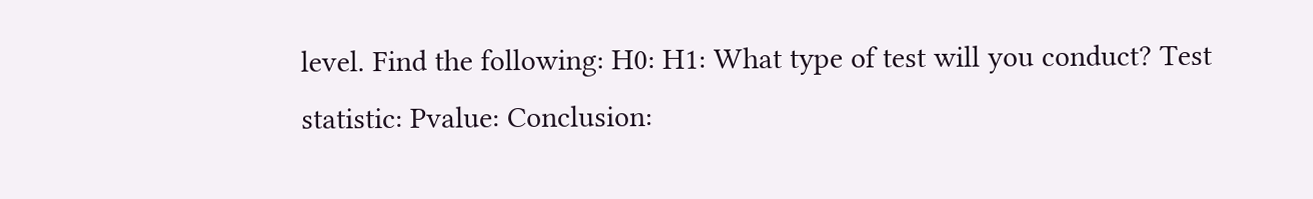level. Find the following: H0: H1: What type of test will you conduct? Test statistic: Pvalue: Conclusion: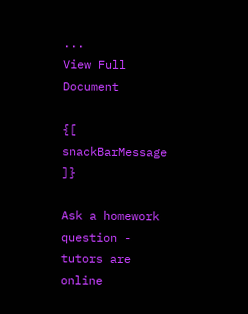...
View Full Document

{[ snackBarMessage ]}

Ask a homework question - tutors are online